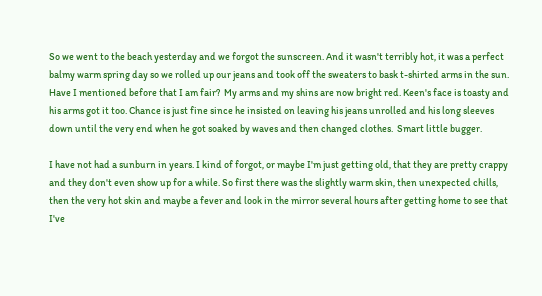So we went to the beach yesterday and we forgot the sunscreen. And it wasn't terribly hot, it was a perfect balmy warm spring day so we rolled up our jeans and took off the sweaters to bask t-shirted arms in the sun. Have I mentioned before that I am fair?  My arms and my shins are now bright red. Keen's face is toasty and his arms got it too. Chance is just fine since he insisted on leaving his jeans unrolled and his long sleeves down until the very end when he got soaked by waves and then changed clothes.  Smart little bugger.

I have not had a sunburn in years. I kind of forgot, or maybe I'm just getting old, that they are pretty crappy and they don't even show up for a while. So first there was the slightly warm skin, then unexpected chills, then the very hot skin and maybe a fever and look in the mirror several hours after getting home to see that I've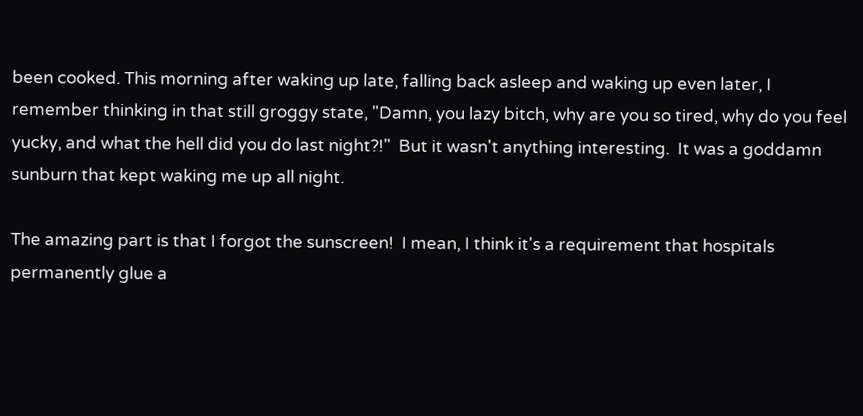been cooked. This morning after waking up late, falling back asleep and waking up even later, I remember thinking in that still groggy state, "Damn, you lazy bitch, why are you so tired, why do you feel yucky, and what the hell did you do last night?!"  But it wasn't anything interesting.  It was a goddamn sunburn that kept waking me up all night.

The amazing part is that I forgot the sunscreen!  I mean, I think it's a requirement that hospitals permanently glue a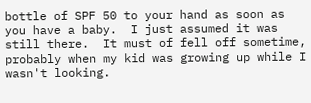bottle of SPF 50 to your hand as soon as you have a baby.  I just assumed it was still there.  It must of fell off sometime, probably when my kid was growing up while I wasn't looking.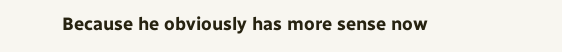Because he obviously has more sense now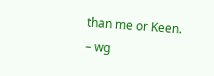than me or Keen.                   – wg